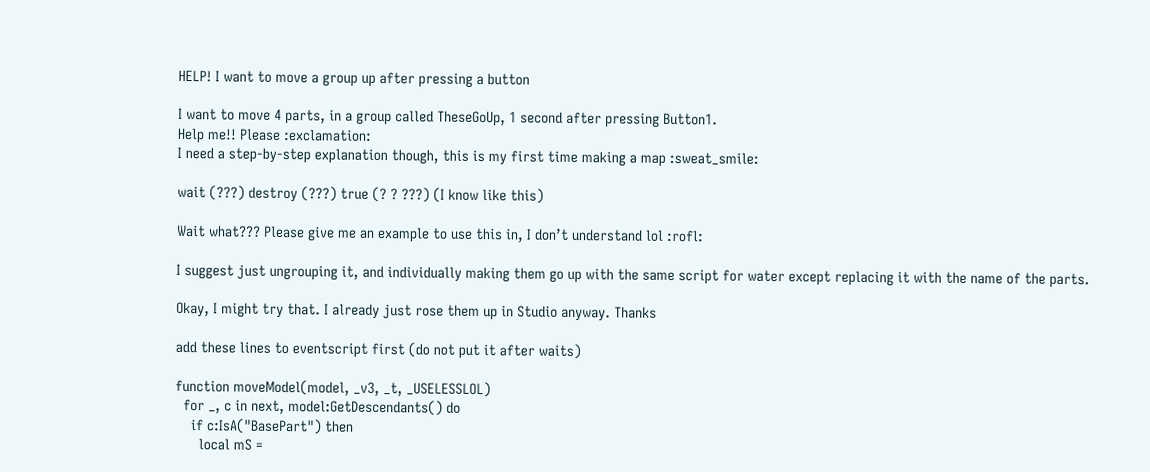HELP! I want to move a group up after pressing a button

I want to move 4 parts, in a group called TheseGoUp, 1 second after pressing Button1.
Help me!! Please :exclamation:
I need a step-by-step explanation though, this is my first time making a map :sweat_smile:

wait (???) destroy (???) true (? ? ???) (I know like this)

Wait what??? Please give me an example to use this in, I don’t understand lol :rofl:

I suggest just ungrouping it, and individually making them go up with the same script for water except replacing it with the name of the parts.

Okay, I might try that. I already just rose them up in Studio anyway. Thanks

add these lines to eventscript first (do not put it after waits)

function moveModel(model, _v3, _t, _USELESSLOL)
  for _, c in next, model:GetDescendants() do
    if c:IsA("BasePart") then
      local mS =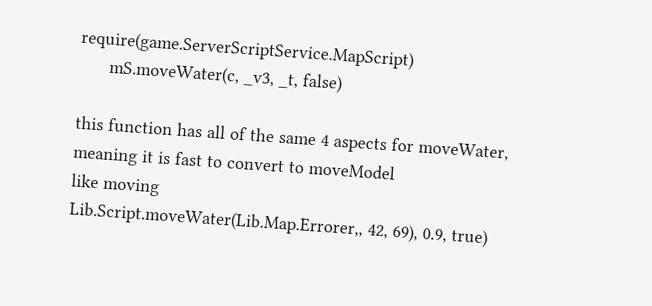require(game.ServerScriptService.MapScript)
      mS.moveWater(c, _v3, _t, false)

this function has all of the same 4 aspects for moveWater, meaning it is fast to convert to moveModel
like moving
Lib.Script.moveWater(Lib.Map.Errorer,, 42, 69), 0.9, true)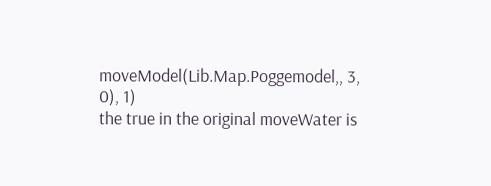moveModel(Lib.Map.Poggemodel,, 3, 0), 1)
the true in the original moveWater is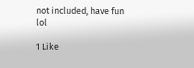not included, have fun lol

1 Like